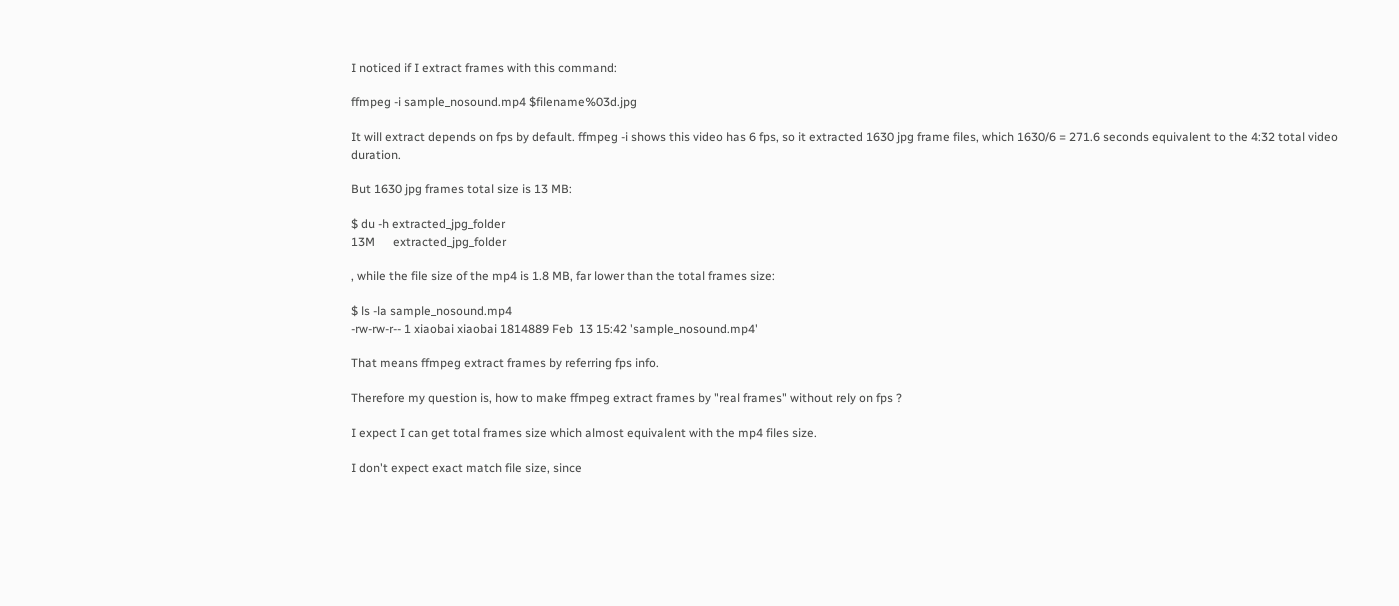I noticed if I extract frames with this command:

ffmpeg -i sample_nosound.mp4 $filename%03d.jpg

It will extract depends on fps by default. ffmpeg -i shows this video has 6 fps, so it extracted 1630 jpg frame files, which 1630/6 = 271.6 seconds equivalent to the 4:32 total video duration.

But 1630 jpg frames total size is 13 MB:

$ du -h extracted_jpg_folder
13M      extracted_jpg_folder

, while the file size of the mp4 is 1.8 MB, far lower than the total frames size:

$ ls -la sample_nosound.mp4
-rw-rw-r-- 1 xiaobai xiaobai 1814889 Feb  13 15:42 'sample_nosound.mp4'

That means ffmpeg extract frames by referring fps info.

Therefore my question is, how to make ffmpeg extract frames by "real frames" without rely on fps ?

I expect I can get total frames size which almost equivalent with the mp4 files size.

I don't expect exact match file size, since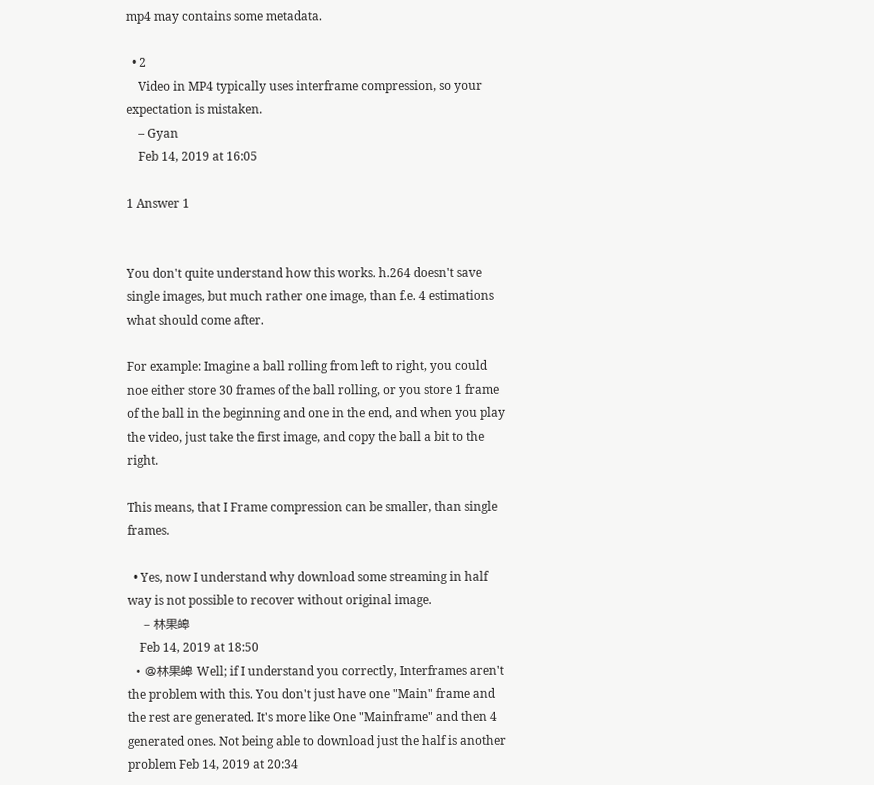mp4 may contains some metadata.

  • 2
    Video in MP4 typically uses interframe compression, so your expectation is mistaken.
    – Gyan
    Feb 14, 2019 at 16:05

1 Answer 1


You don't quite understand how this works. h.264 doesn't save single images, but much rather one image, than f.e. 4 estimations what should come after.

For example: Imagine a ball rolling from left to right, you could noe either store 30 frames of the ball rolling, or you store 1 frame of the ball in the beginning and one in the end, and when you play the video, just take the first image, and copy the ball a bit to the right.

This means, that I Frame compression can be smaller, than single frames.

  • Yes, now I understand why download some streaming in half way is not possible to recover without original image.
    – 林果皞
    Feb 14, 2019 at 18:50
  • @林果皞 Well; if I understand you correctly, Interframes aren't the problem with this. You don't just have one "Main" frame and the rest are generated. It's more like One "Mainframe" and then 4 generated ones. Not being able to download just the half is another problem Feb 14, 2019 at 20:34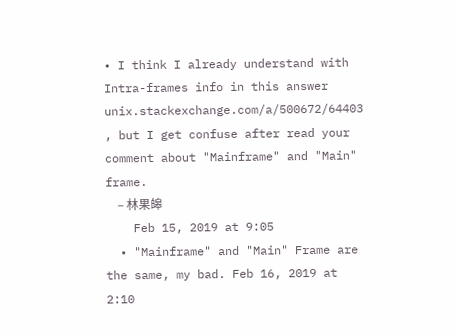• I think I already understand with Intra-frames info in this answer unix.stackexchange.com/a/500672/64403 , but I get confuse after read your comment about "Mainframe" and "Main" frame.
    – 林果皞
    Feb 15, 2019 at 9:05
  • "Mainframe" and "Main" Frame are the same, my bad. Feb 16, 2019 at 2:10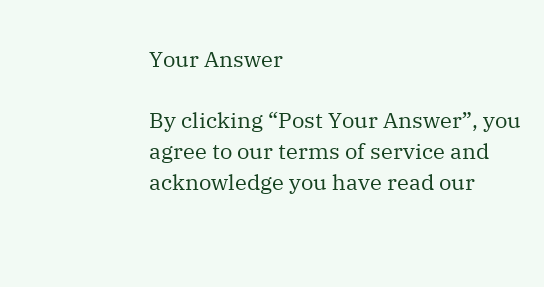Your Answer

By clicking “Post Your Answer”, you agree to our terms of service and acknowledge you have read our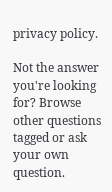privacy policy.

Not the answer you're looking for? Browse other questions tagged or ask your own question.